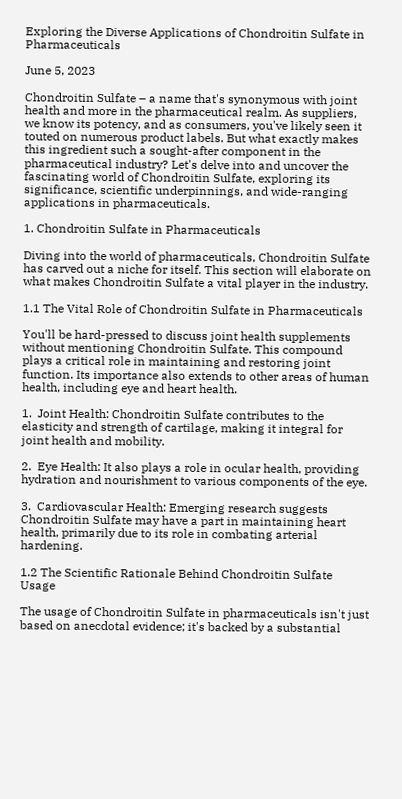Exploring the Diverse Applications of Chondroitin Sulfate in Pharmaceuticals

June 5, 2023

Chondroitin Sulfate – a name that's synonymous with joint health and more in the pharmaceutical realm. As suppliers, we know its potency, and as consumers, you've likely seen it touted on numerous product labels. But what exactly makes this ingredient such a sought-after component in the pharmaceutical industry? Let's delve into and uncover the fascinating world of Chondroitin Sulfate, exploring its significance, scientific underpinnings, and wide-ranging applications in pharmaceuticals.

1. Chondroitin Sulfate in Pharmaceuticals

Diving into the world of pharmaceuticals, Chondroitin Sulfate has carved out a niche for itself. This section will elaborate on what makes Chondroitin Sulfate a vital player in the industry.

1.1 The Vital Role of Chondroitin Sulfate in Pharmaceuticals

You'll be hard-pressed to discuss joint health supplements without mentioning Chondroitin Sulfate. This compound plays a critical role in maintaining and restoring joint function. Its importance also extends to other areas of human health, including eye and heart health.

1.  Joint Health: Chondroitin Sulfate contributes to the elasticity and strength of cartilage, making it integral for joint health and mobility.

2.  Eye Health: It also plays a role in ocular health, providing hydration and nourishment to various components of the eye.

3.  Cardiovascular Health: Emerging research suggests Chondroitin Sulfate may have a part in maintaining heart health, primarily due to its role in combating arterial hardening.

1.2 The Scientific Rationale Behind Chondroitin Sulfate Usage

The usage of Chondroitin Sulfate in pharmaceuticals isn't just based on anecdotal evidence; it's backed by a substantial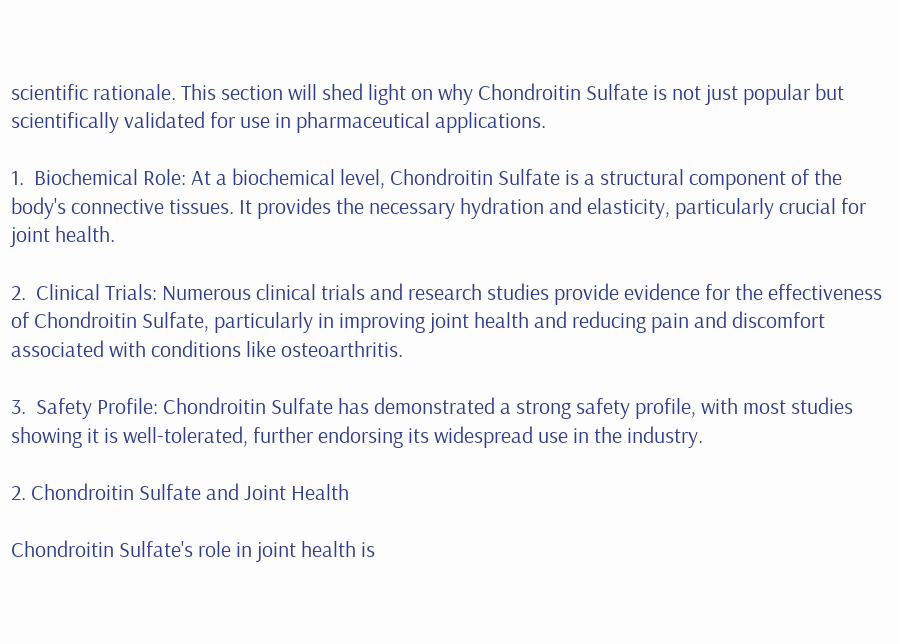scientific rationale. This section will shed light on why Chondroitin Sulfate is not just popular but scientifically validated for use in pharmaceutical applications.

1.  Biochemical Role: At a biochemical level, Chondroitin Sulfate is a structural component of the body's connective tissues. It provides the necessary hydration and elasticity, particularly crucial for joint health.

2.  Clinical Trials: Numerous clinical trials and research studies provide evidence for the effectiveness of Chondroitin Sulfate, particularly in improving joint health and reducing pain and discomfort associated with conditions like osteoarthritis.

3.  Safety Profile: Chondroitin Sulfate has demonstrated a strong safety profile, with most studies showing it is well-tolerated, further endorsing its widespread use in the industry.

2. Chondroitin Sulfate and Joint Health

Chondroitin Sulfate's role in joint health is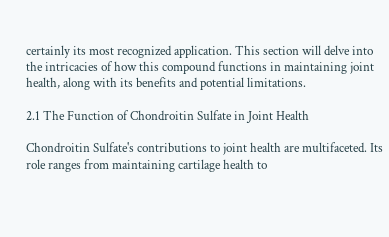certainly its most recognized application. This section will delve into the intricacies of how this compound functions in maintaining joint health, along with its benefits and potential limitations.

2.1 The Function of Chondroitin Sulfate in Joint Health

Chondroitin Sulfate's contributions to joint health are multifaceted. Its role ranges from maintaining cartilage health to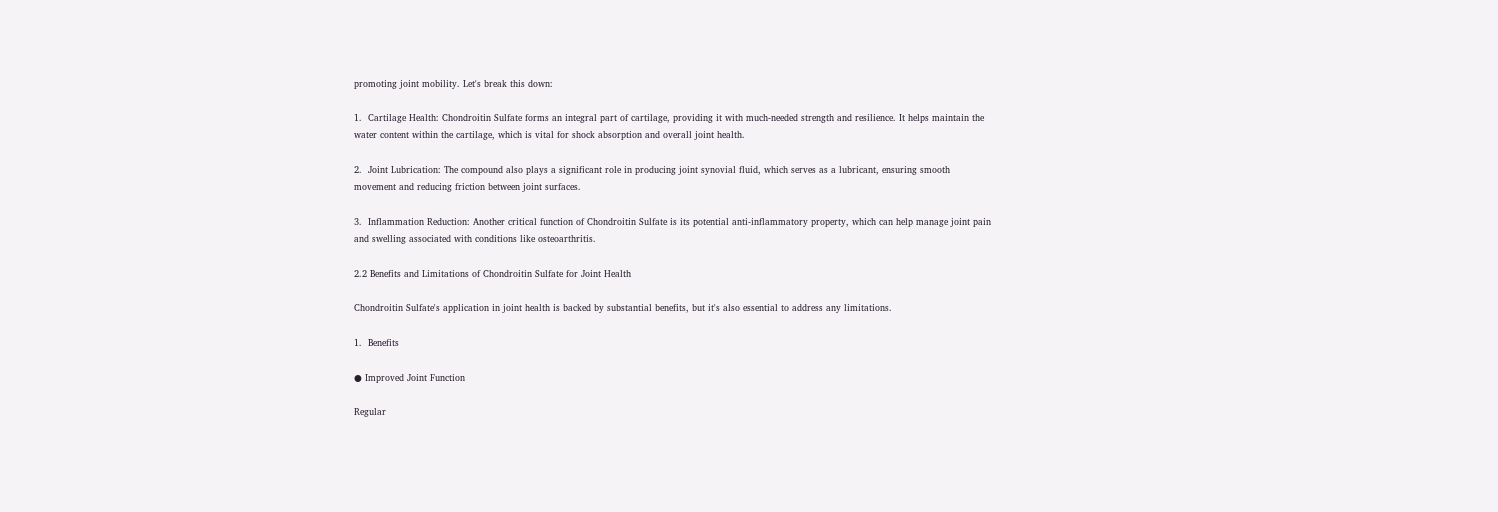promoting joint mobility. Let's break this down:

1.  Cartilage Health: Chondroitin Sulfate forms an integral part of cartilage, providing it with much-needed strength and resilience. It helps maintain the water content within the cartilage, which is vital for shock absorption and overall joint health.

2.  Joint Lubrication: The compound also plays a significant role in producing joint synovial fluid, which serves as a lubricant, ensuring smooth movement and reducing friction between joint surfaces.

3.  Inflammation Reduction: Another critical function of Chondroitin Sulfate is its potential anti-inflammatory property, which can help manage joint pain and swelling associated with conditions like osteoarthritis.

2.2 Benefits and Limitations of Chondroitin Sulfate for Joint Health

Chondroitin Sulfate's application in joint health is backed by substantial benefits, but it's also essential to address any limitations.

1.  Benefits

● Improved Joint Function

Regular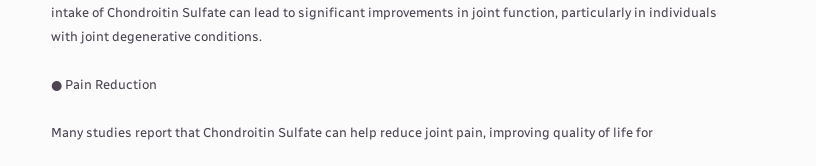intake of Chondroitin Sulfate can lead to significant improvements in joint function, particularly in individuals with joint degenerative conditions.

● Pain Reduction

Many studies report that Chondroitin Sulfate can help reduce joint pain, improving quality of life for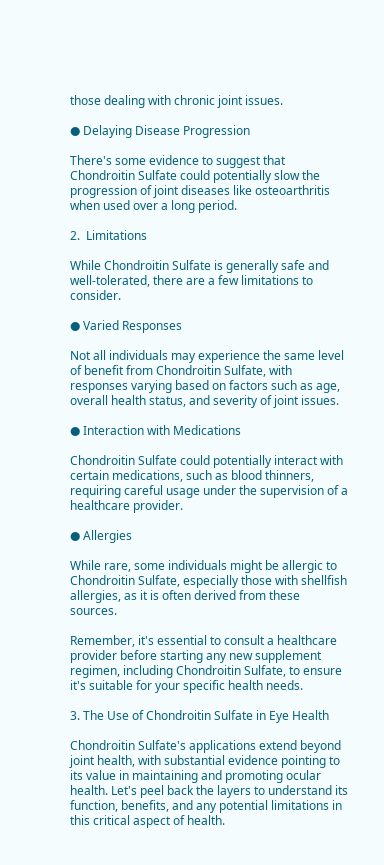those dealing with chronic joint issues.

● Delaying Disease Progression

There's some evidence to suggest that Chondroitin Sulfate could potentially slow the progression of joint diseases like osteoarthritis when used over a long period.

2.  Limitations

While Chondroitin Sulfate is generally safe and well-tolerated, there are a few limitations to consider.

● Varied Responses

Not all individuals may experience the same level of benefit from Chondroitin Sulfate, with responses varying based on factors such as age, overall health status, and severity of joint issues.

● Interaction with Medications

Chondroitin Sulfate could potentially interact with certain medications, such as blood thinners, requiring careful usage under the supervision of a healthcare provider.

● Allergies

While rare, some individuals might be allergic to Chondroitin Sulfate, especially those with shellfish allergies, as it is often derived from these sources.

Remember, it's essential to consult a healthcare provider before starting any new supplement regimen, including Chondroitin Sulfate, to ensure it's suitable for your specific health needs.

3. The Use of Chondroitin Sulfate in Eye Health

Chondroitin Sulfate's applications extend beyond joint health, with substantial evidence pointing to its value in maintaining and promoting ocular health. Let's peel back the layers to understand its function, benefits, and any potential limitations in this critical aspect of health.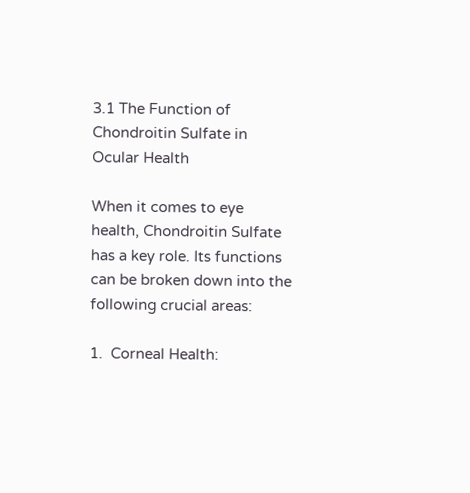3.1 The Function of Chondroitin Sulfate in Ocular Health

When it comes to eye health, Chondroitin Sulfate has a key role. Its functions can be broken down into the following crucial areas:

1.  Corneal Health: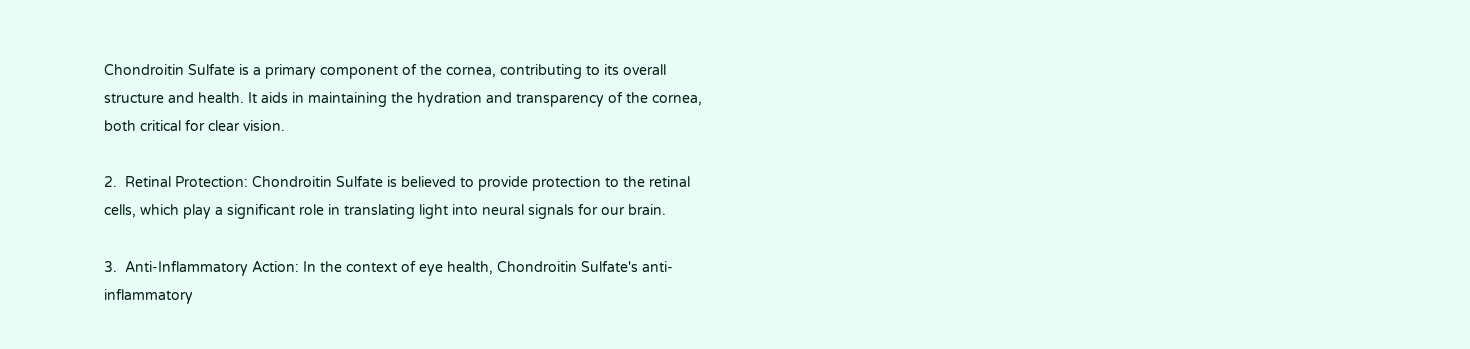Chondroitin Sulfate is a primary component of the cornea, contributing to its overall structure and health. It aids in maintaining the hydration and transparency of the cornea, both critical for clear vision.

2.  Retinal Protection: Chondroitin Sulfate is believed to provide protection to the retinal cells, which play a significant role in translating light into neural signals for our brain.

3.  Anti-Inflammatory Action: In the context of eye health, Chondroitin Sulfate's anti-inflammatory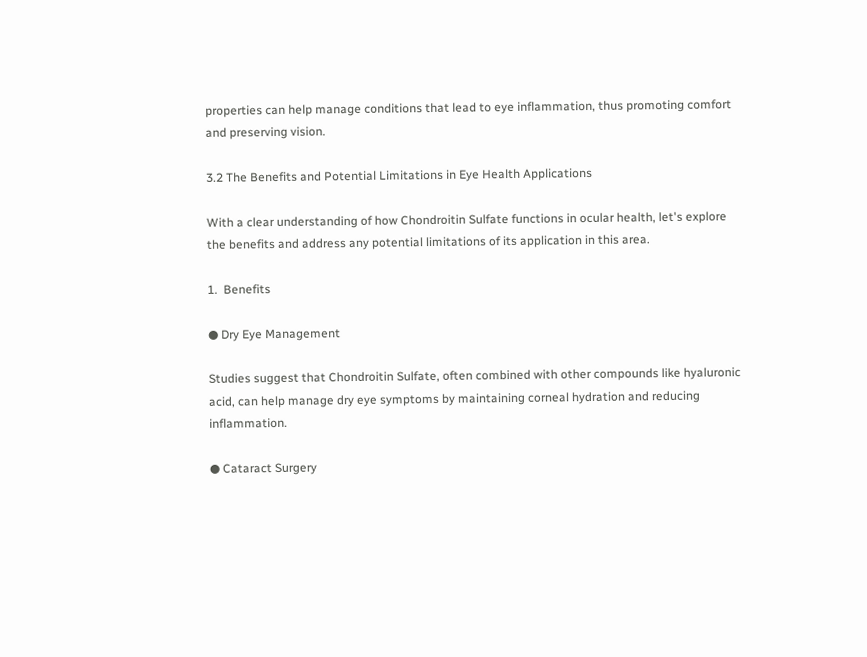properties can help manage conditions that lead to eye inflammation, thus promoting comfort and preserving vision.

3.2 The Benefits and Potential Limitations in Eye Health Applications

With a clear understanding of how Chondroitin Sulfate functions in ocular health, let's explore the benefits and address any potential limitations of its application in this area.

1.  Benefits

● Dry Eye Management

Studies suggest that Chondroitin Sulfate, often combined with other compounds like hyaluronic acid, can help manage dry eye symptoms by maintaining corneal hydration and reducing inflammation.

● Cataract Surgery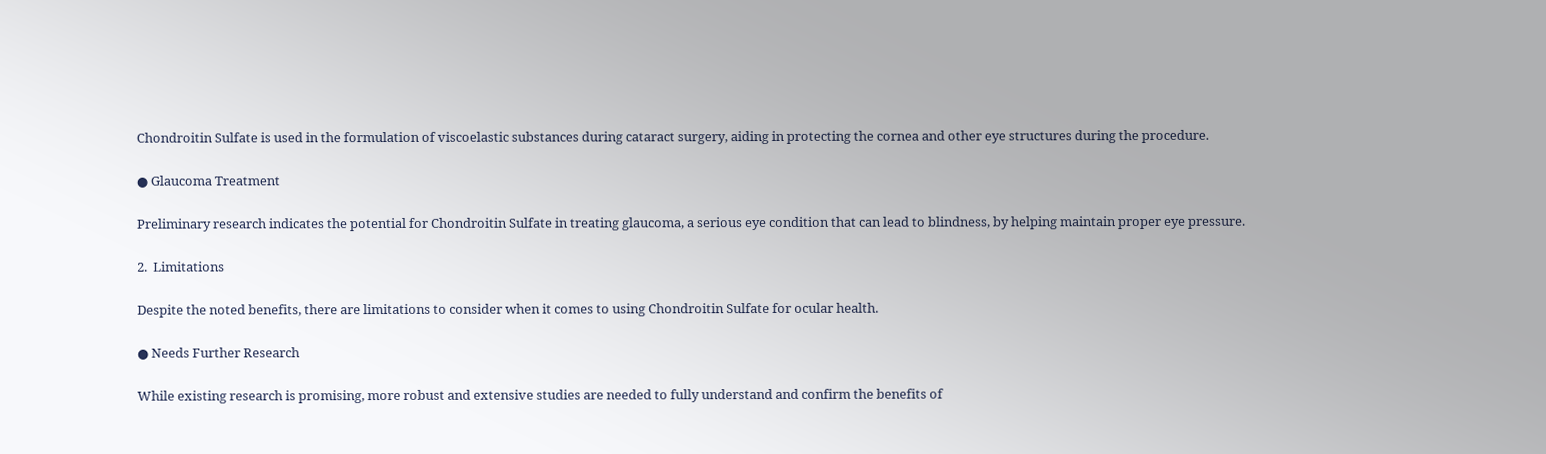Chondroitin Sulfate is used in the formulation of viscoelastic substances during cataract surgery, aiding in protecting the cornea and other eye structures during the procedure.

● Glaucoma Treatment

Preliminary research indicates the potential for Chondroitin Sulfate in treating glaucoma, a serious eye condition that can lead to blindness, by helping maintain proper eye pressure.

2.  Limitations

Despite the noted benefits, there are limitations to consider when it comes to using Chondroitin Sulfate for ocular health.

● Needs Further Research

While existing research is promising, more robust and extensive studies are needed to fully understand and confirm the benefits of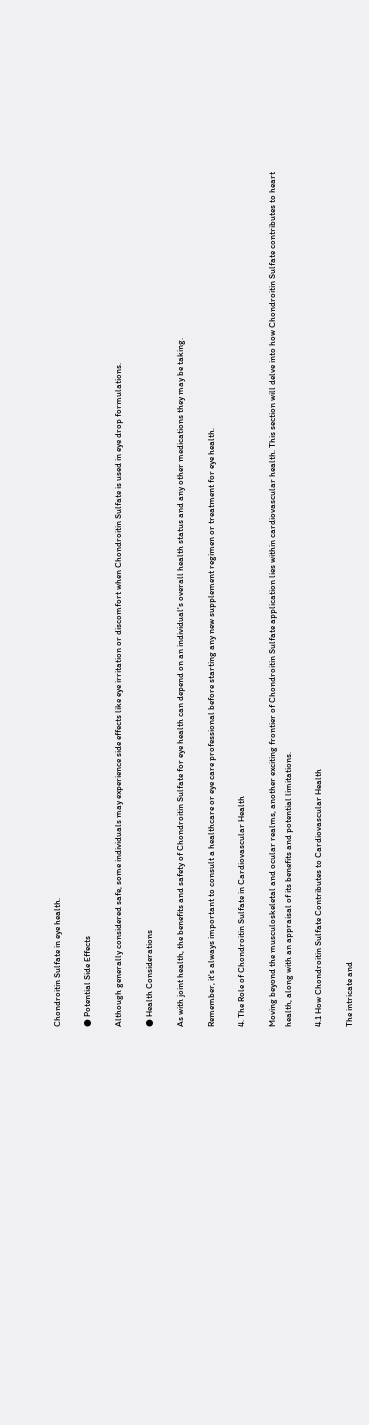Chondroitin Sulfate in eye health.

● Potential Side Effects

Although generally considered safe, some individuals may experience side effects like eye irritation or discomfort when Chondroitin Sulfate is used in eye drop formulations.

● Health Considerations

As with joint health, the benefits and safety of Chondroitin Sulfate for eye health can depend on an individual's overall health status and any other medications they may be taking.

Remember, it's always important to consult a healthcare or eye care professional before starting any new supplement regimen or treatment for eye health.

4. The Role of Chondroitin Sulfate in Cardiovascular Health

Moving beyond the musculoskeletal and ocular realms, another exciting frontier of Chondroitin Sulfate application lies within cardiovascular health. This section will delve into how Chondroitin Sulfate contributes to heart health, along with an appraisal of its benefits and potential limitations.

4.1 How Chondroitin Sulfate Contributes to Cardiovascular Health

The intricate and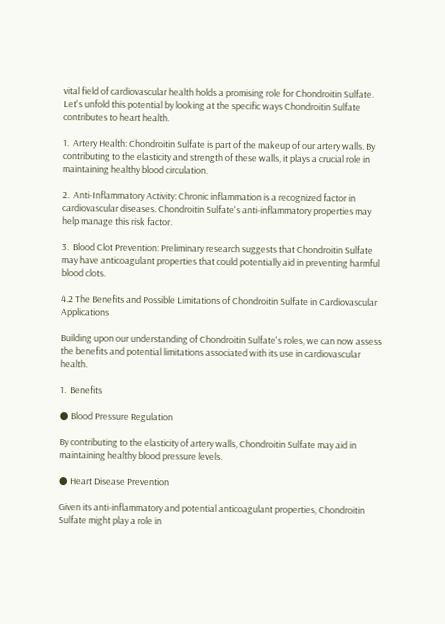vital field of cardiovascular health holds a promising role for Chondroitin Sulfate. Let's unfold this potential by looking at the specific ways Chondroitin Sulfate contributes to heart health.

1.  Artery Health: Chondroitin Sulfate is part of the makeup of our artery walls. By contributing to the elasticity and strength of these walls, it plays a crucial role in maintaining healthy blood circulation.

2.  Anti-Inflammatory Activity: Chronic inflammation is a recognized factor in cardiovascular diseases. Chondroitin Sulfate's anti-inflammatory properties may help manage this risk factor.

3.  Blood Clot Prevention: Preliminary research suggests that Chondroitin Sulfate may have anticoagulant properties that could potentially aid in preventing harmful blood clots.

4.2 The Benefits and Possible Limitations of Chondroitin Sulfate in Cardiovascular Applications

Building upon our understanding of Chondroitin Sulfate's roles, we can now assess the benefits and potential limitations associated with its use in cardiovascular health.

1.  Benefits

● Blood Pressure Regulation

By contributing to the elasticity of artery walls, Chondroitin Sulfate may aid in maintaining healthy blood pressure levels.

● Heart Disease Prevention

Given its anti-inflammatory and potential anticoagulant properties, Chondroitin Sulfate might play a role in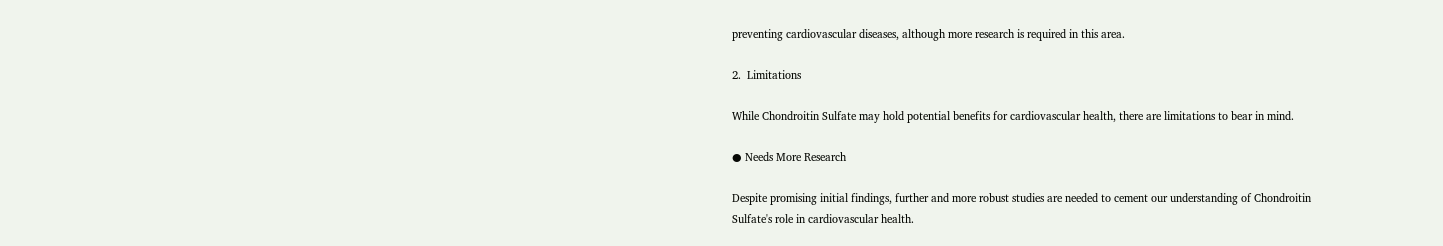preventing cardiovascular diseases, although more research is required in this area.

2.  Limitations

While Chondroitin Sulfate may hold potential benefits for cardiovascular health, there are limitations to bear in mind.

● Needs More Research

Despite promising initial findings, further and more robust studies are needed to cement our understanding of Chondroitin Sulfate's role in cardiovascular health.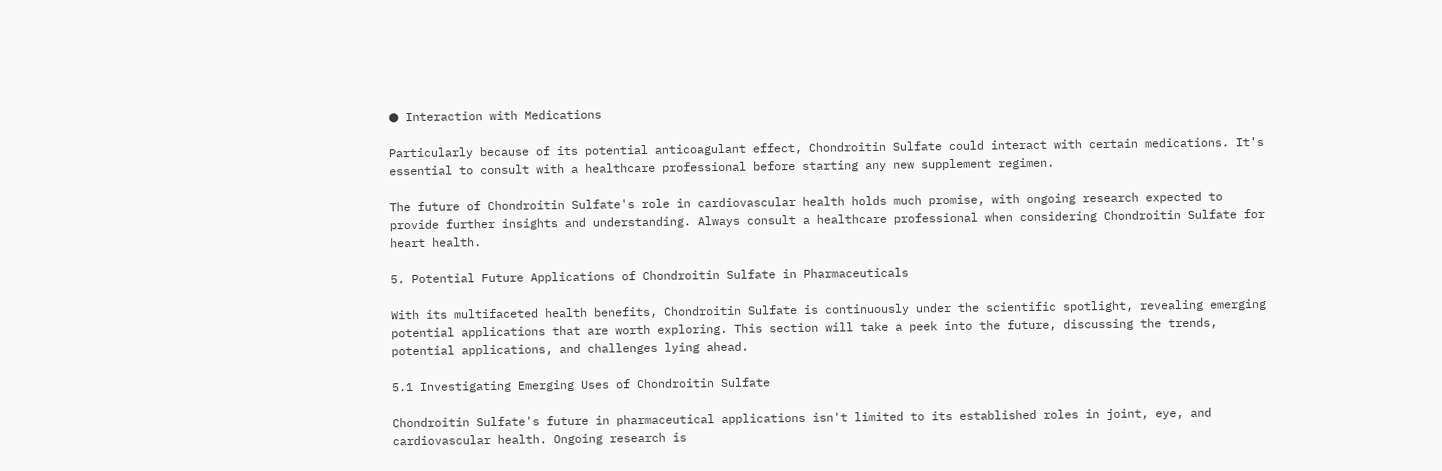● Interaction with Medications

Particularly because of its potential anticoagulant effect, Chondroitin Sulfate could interact with certain medications. It's essential to consult with a healthcare professional before starting any new supplement regimen.

The future of Chondroitin Sulfate's role in cardiovascular health holds much promise, with ongoing research expected to provide further insights and understanding. Always consult a healthcare professional when considering Chondroitin Sulfate for heart health.

5. Potential Future Applications of Chondroitin Sulfate in Pharmaceuticals

With its multifaceted health benefits, Chondroitin Sulfate is continuously under the scientific spotlight, revealing emerging potential applications that are worth exploring. This section will take a peek into the future, discussing the trends, potential applications, and challenges lying ahead.

5.1 Investigating Emerging Uses of Chondroitin Sulfate

Chondroitin Sulfate's future in pharmaceutical applications isn't limited to its established roles in joint, eye, and cardiovascular health. Ongoing research is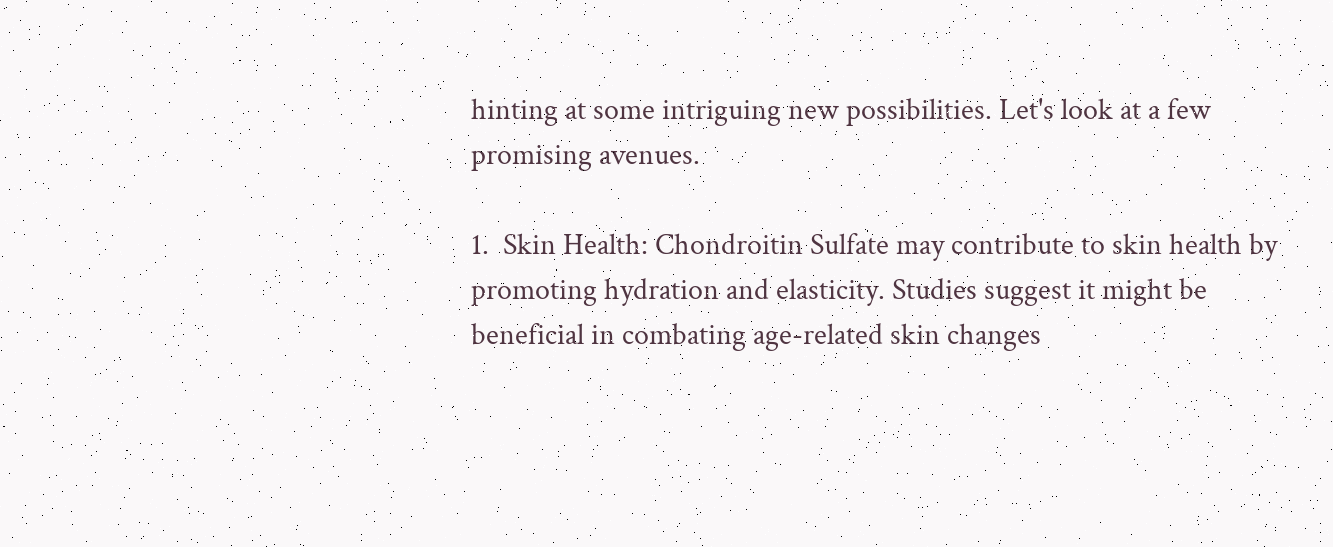hinting at some intriguing new possibilities. Let's look at a few promising avenues.

1.  Skin Health: Chondroitin Sulfate may contribute to skin health by promoting hydration and elasticity. Studies suggest it might be beneficial in combating age-related skin changes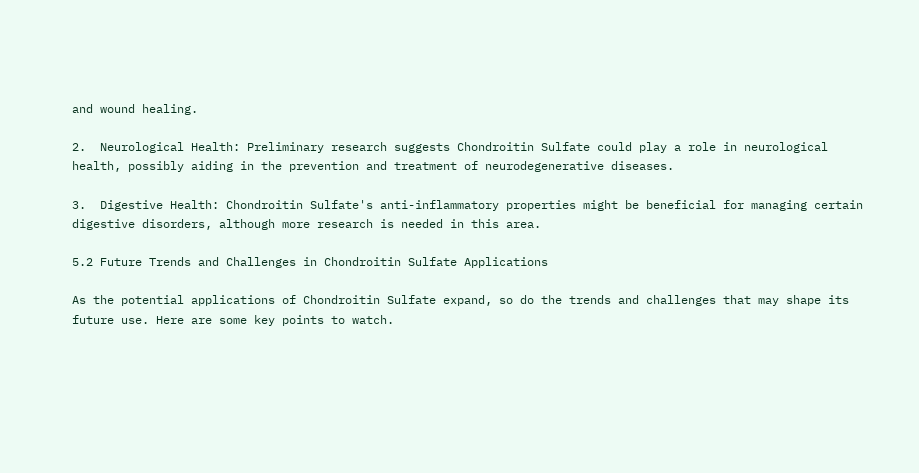and wound healing.

2.  Neurological Health: Preliminary research suggests Chondroitin Sulfate could play a role in neurological health, possibly aiding in the prevention and treatment of neurodegenerative diseases.

3.  Digestive Health: Chondroitin Sulfate's anti-inflammatory properties might be beneficial for managing certain digestive disorders, although more research is needed in this area.

5.2 Future Trends and Challenges in Chondroitin Sulfate Applications

As the potential applications of Chondroitin Sulfate expand, so do the trends and challenges that may shape its future use. Here are some key points to watch.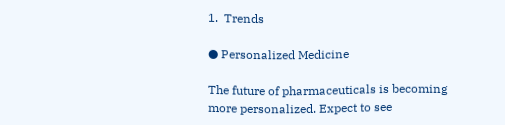1.  Trends

● Personalized Medicine

The future of pharmaceuticals is becoming more personalized. Expect to see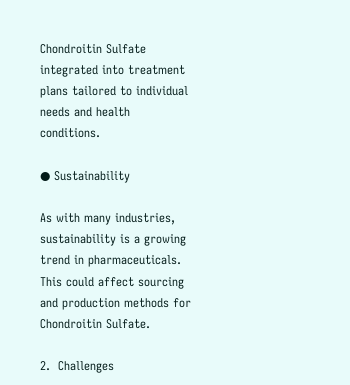Chondroitin Sulfate integrated into treatment plans tailored to individual needs and health conditions.

● Sustainability

As with many industries, sustainability is a growing trend in pharmaceuticals. This could affect sourcing and production methods for Chondroitin Sulfate.

2.  Challenges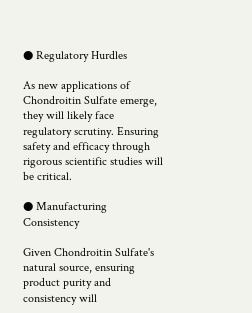● Regulatory Hurdles

As new applications of Chondroitin Sulfate emerge, they will likely face regulatory scrutiny. Ensuring safety and efficacy through rigorous scientific studies will be critical.

● Manufacturing Consistency

Given Chondroitin Sulfate's natural source, ensuring product purity and consistency will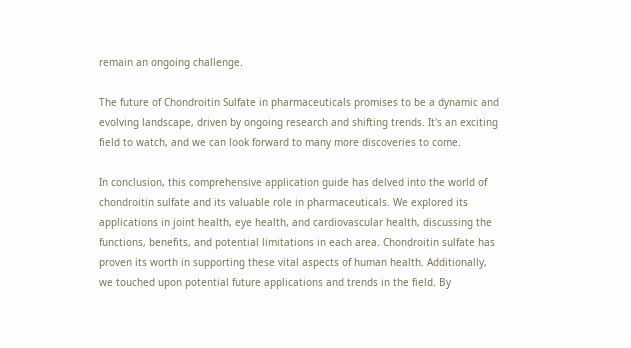remain an ongoing challenge.

The future of Chondroitin Sulfate in pharmaceuticals promises to be a dynamic and evolving landscape, driven by ongoing research and shifting trends. It's an exciting field to watch, and we can look forward to many more discoveries to come.

In conclusion, this comprehensive application guide has delved into the world of chondroitin sulfate and its valuable role in pharmaceuticals. We explored its applications in joint health, eye health, and cardiovascular health, discussing the functions, benefits, and potential limitations in each area. Chondroitin sulfate has proven its worth in supporting these vital aspects of human health. Additionally, we touched upon potential future applications and trends in the field. By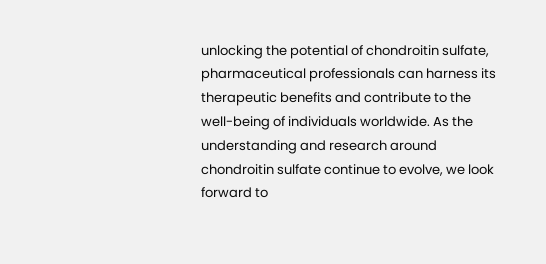unlocking the potential of chondroitin sulfate, pharmaceutical professionals can harness its therapeutic benefits and contribute to the well-being of individuals worldwide. As the understanding and research around chondroitin sulfate continue to evolve, we look forward to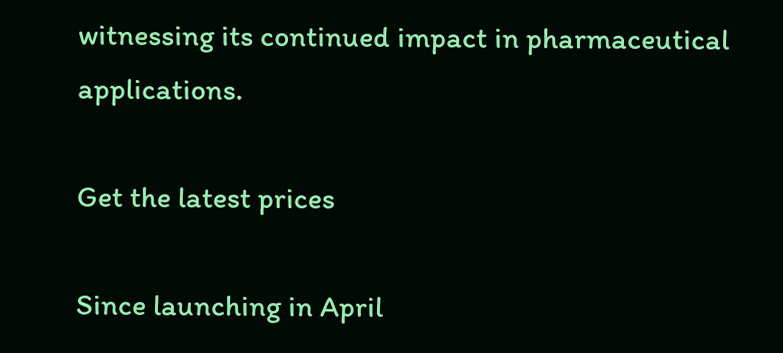witnessing its continued impact in pharmaceutical applications.

Get the latest prices

Since launching in April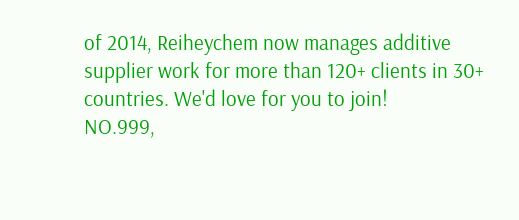of 2014, Reiheychem now manages additive supplier work for more than 120+ clients in 30+ countries. We'd love for you to join!
NO.999,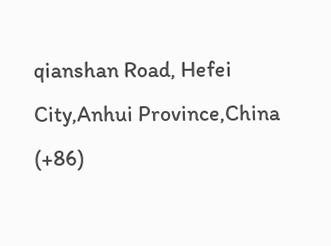qianshan Road, Hefei City,Anhui Province,China
(+86)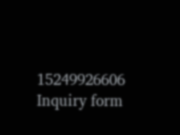15249926606
Inquiry form